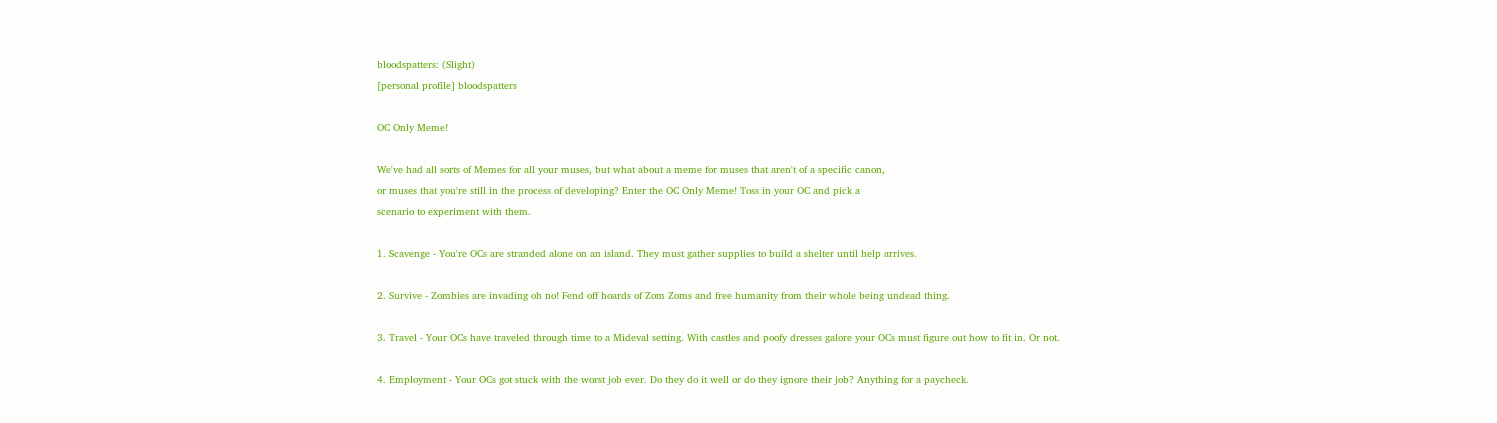bloodspatters: (Slight)
[personal profile] bloodspatters

OC Only Meme!

We've had all sorts of Memes for all your muses, but what about a meme for muses that aren't of a specific canon,
or muses that you're still in the process of developing? Enter the OC Only Meme! Toss in your OC and pick a
scenario to experiment with them.

1. Scavenge - You're OCs are stranded alone on an island. They must gather supplies to build a shelter until help arrives.

2. Survive - Zombies are invading oh no! Fend off hoards of Zom Zoms and free humanity from their whole being undead thing.

3. Travel - Your OCs have traveled through time to a Mideval setting. With castles and poofy dresses galore your OCs must figure out how to fit in. Or not.

4. Employment - Your OCs got stuck with the worst job ever. Do they do it well or do they ignore their job? Anything for a paycheck.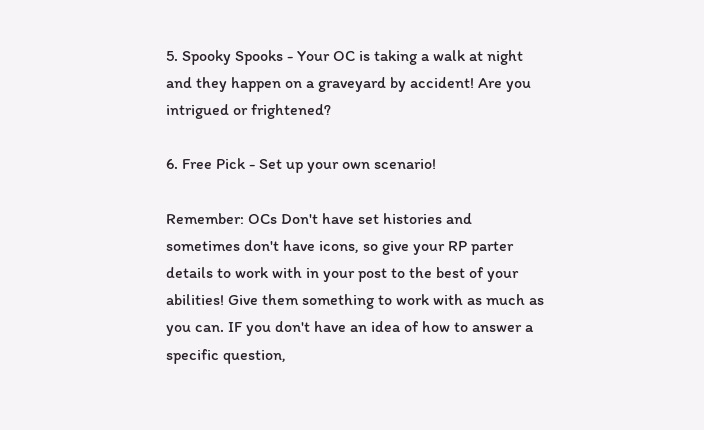5. Spooky Spooks - Your OC is taking a walk at night and they happen on a graveyard by accident! Are you intrigued or frightened?

6. Free Pick - Set up your own scenario!

Remember: OCs Don't have set histories and sometimes don't have icons, so give your RP parter details to work with in your post to the best of your abilities! Give them something to work with as much as you can. IF you don't have an idea of how to answer a specific question,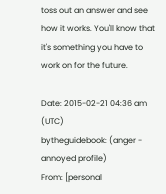toss out an answer and see how it works. You'll know that it's something you have to work on for the future.

Date: 2015-02-21 04:36 am (UTC)
bytheguidebook: (anger - annoyed profile)
From: [personal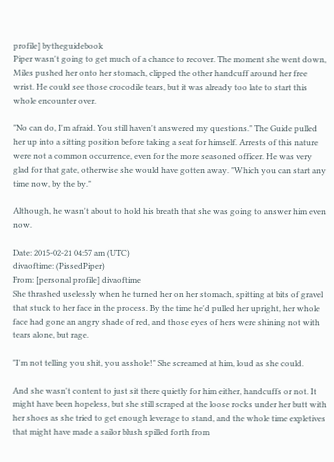profile] bytheguidebook
Piper wasn't going to get much of a chance to recover. The moment she went down, Miles pushed her onto her stomach, clipped the other handcuff around her free wrist. He could see those crocodile tears, but it was already too late to start this whole encounter over.

"No can do, I'm afraid. You still haven't answered my questions." The Guide pulled her up into a sitting position before taking a seat for himself. Arrests of this nature were not a common occurrence, even for the more seasoned officer. He was very glad for that gate, otherwise she would have gotten away. "Which you can start any time now, by the by."

Although, he wasn't about to hold his breath that she was going to answer him even now.

Date: 2015-02-21 04:57 am (UTC)
divaoftime: (PissedPiper)
From: [personal profile] divaoftime
She thrashed uselessly when he turned her on her stomach, spitting at bits of gravel that stuck to her face in the process. By the time he'd pulled her upright, her whole face had gone an angry shade of red, and those eyes of hers were shining not with tears alone, but rage.

"I'm not telling you shit, you asshole!" She screamed at him, loud as she could.

And she wasn't content to just sit there quietly for him either, handcuffs or not. It might have been hopeless, but she still scraped at the loose rocks under her butt with her shoes as she tried to get enough leverage to stand, and the whole time expletives that might have made a sailor blush spilled forth from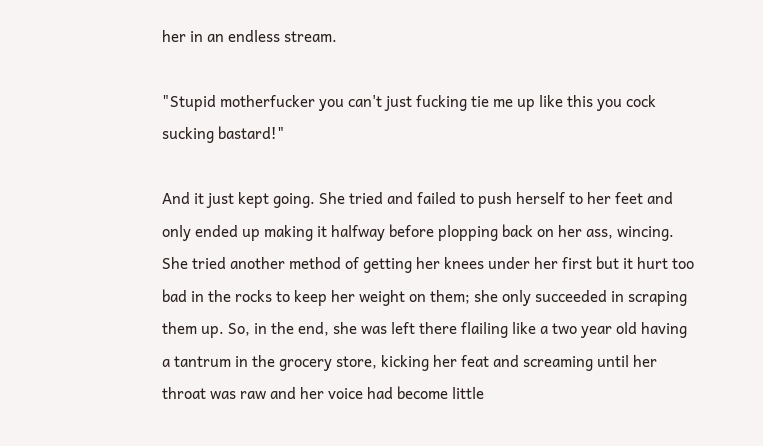her in an endless stream.

"Stupid motherfucker you can't just fucking tie me up like this you cock sucking bastard!"

And it just kept going. She tried and failed to push herself to her feet and only ended up making it halfway before plopping back on her ass, wincing. She tried another method of getting her knees under her first but it hurt too bad in the rocks to keep her weight on them; she only succeeded in scraping them up. So, in the end, she was left there flailing like a two year old having a tantrum in the grocery store, kicking her feat and screaming until her throat was raw and her voice had become little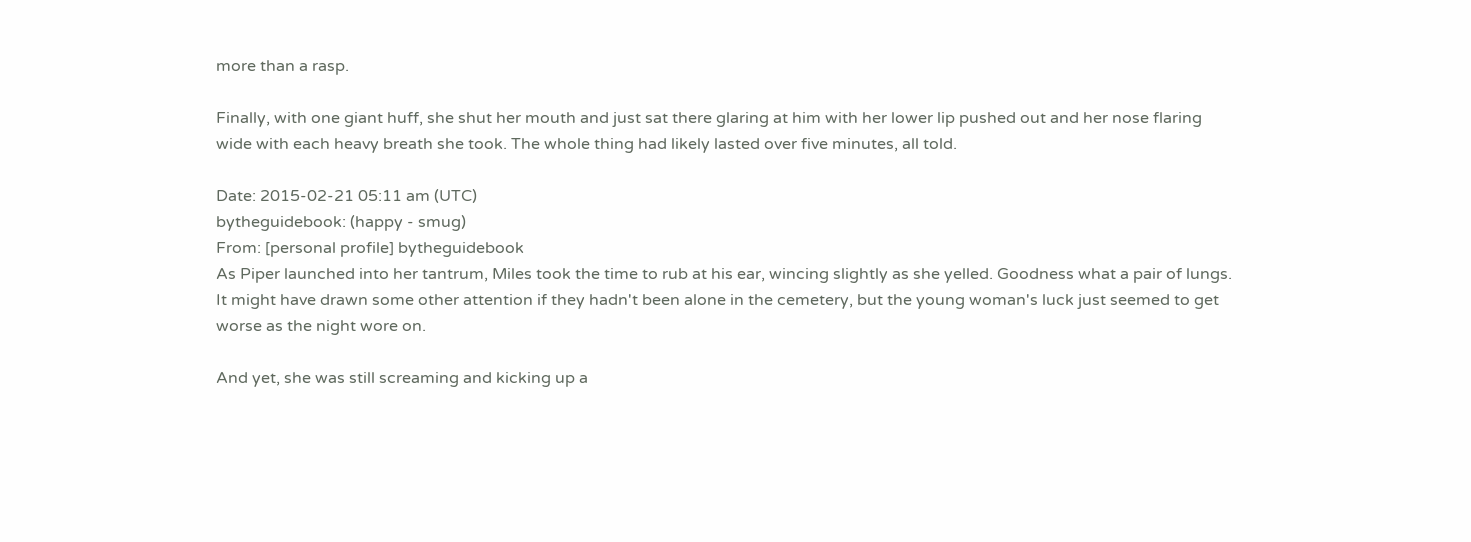more than a rasp.

Finally, with one giant huff, she shut her mouth and just sat there glaring at him with her lower lip pushed out and her nose flaring wide with each heavy breath she took. The whole thing had likely lasted over five minutes, all told.

Date: 2015-02-21 05:11 am (UTC)
bytheguidebook: (happy - smug)
From: [personal profile] bytheguidebook
As Piper launched into her tantrum, Miles took the time to rub at his ear, wincing slightly as she yelled. Goodness what a pair of lungs. It might have drawn some other attention if they hadn't been alone in the cemetery, but the young woman's luck just seemed to get worse as the night wore on.

And yet, she was still screaming and kicking up a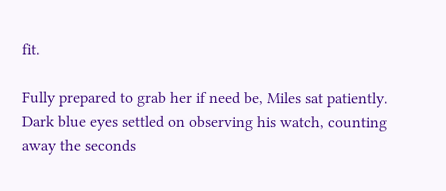fit.

Fully prepared to grab her if need be, Miles sat patiently. Dark blue eyes settled on observing his watch, counting away the seconds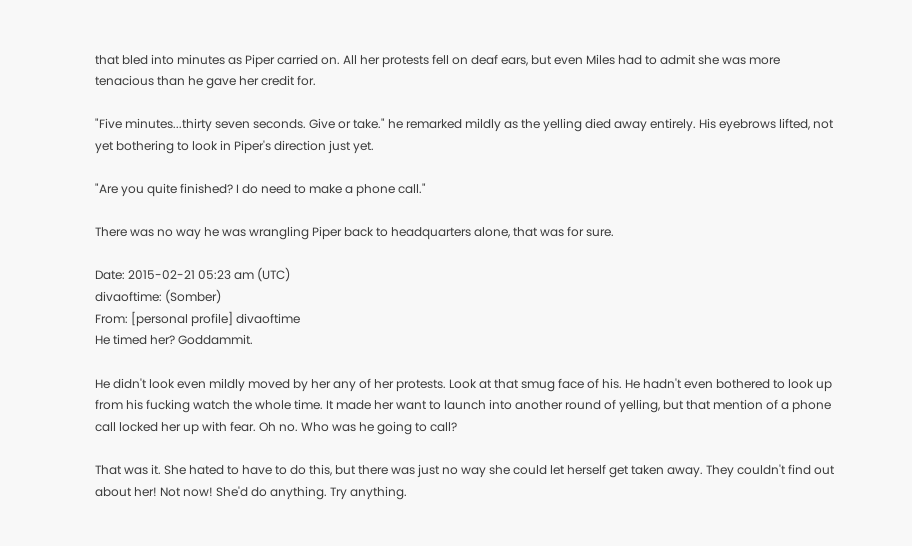that bled into minutes as Piper carried on. All her protests fell on deaf ears, but even Miles had to admit she was more tenacious than he gave her credit for.

"Five minutes...thirty seven seconds. Give or take." he remarked mildly as the yelling died away entirely. His eyebrows lifted, not yet bothering to look in Piper's direction just yet.

"Are you quite finished? I do need to make a phone call."

There was no way he was wrangling Piper back to headquarters alone, that was for sure.

Date: 2015-02-21 05:23 am (UTC)
divaoftime: (Somber)
From: [personal profile] divaoftime
He timed her? Goddammit.

He didn't look even mildly moved by her any of her protests. Look at that smug face of his. He hadn't even bothered to look up from his fucking watch the whole time. It made her want to launch into another round of yelling, but that mention of a phone call locked her up with fear. Oh no. Who was he going to call?

That was it. She hated to have to do this, but there was just no way she could let herself get taken away. They couldn't find out about her! Not now! She'd do anything. Try anything.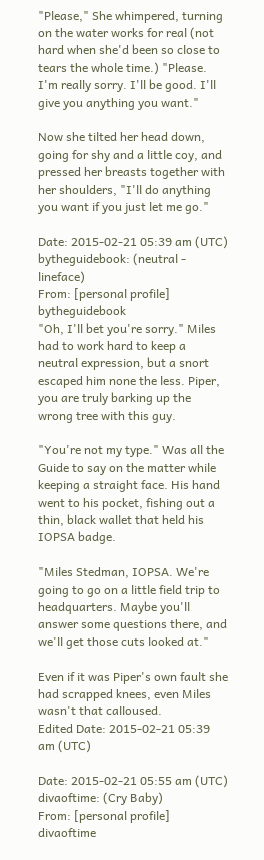"Please," She whimpered, turning on the water works for real (not hard when she'd been so close to tears the whole time.) "Please. I'm really sorry. I'll be good. I'll give you anything you want."

Now she tilted her head down, going for shy and a little coy, and pressed her breasts together with her shoulders, "I'll do anything you want if you just let me go."

Date: 2015-02-21 05:39 am (UTC)
bytheguidebook: (neutral - lineface)
From: [personal profile] bytheguidebook
"Oh, I'll bet you're sorry." Miles had to work hard to keep a neutral expression, but a snort escaped him none the less. Piper, you are truly barking up the wrong tree with this guy.

"You're not my type." Was all the Guide to say on the matter while keeping a straight face. His hand went to his pocket, fishing out a thin, black wallet that held his IOPSA badge.

"Miles Stedman, IOPSA. We're going to go on a little field trip to headquarters. Maybe you'll answer some questions there, and we'll get those cuts looked at."

Even if it was Piper's own fault she had scrapped knees, even Miles wasn't that calloused.
Edited Date: 2015-02-21 05:39 am (UTC)

Date: 2015-02-21 05:55 am (UTC)
divaoftime: (Cry Baby)
From: [personal profile] divaoftime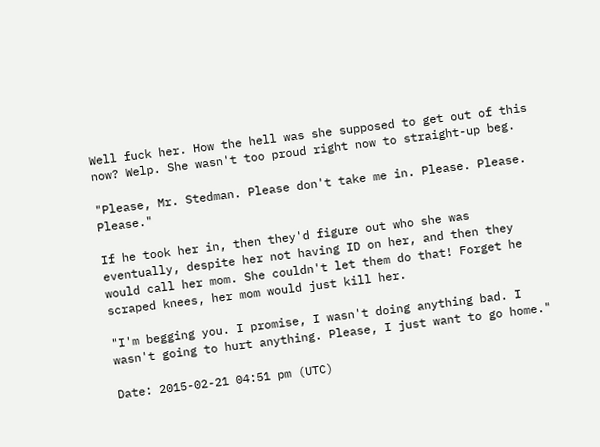Well fuck her. How the hell was she supposed to get out of this now? Welp. She wasn't too proud right now to straight-up beg.

"Please, Mr. Stedman. Please don't take me in. Please. Please. Please."

If he took her in, then they'd figure out who she was eventually, despite her not having ID on her, and then they would call her mom. She couldn't let them do that! Forget he scraped knees, her mom would just kill her.

"I'm begging you. I promise, I wasn't doing anything bad. I wasn't going to hurt anything. Please, I just want to go home."

Date: 2015-02-21 04:51 pm (UTC)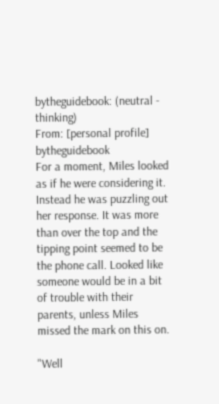bytheguidebook: (neutral - thinking)
From: [personal profile] bytheguidebook
For a moment, Miles looked as if he were considering it. Instead he was puzzling out her response. It was more than over the top and the tipping point seemed to be the phone call. Looked like someone would be in a bit of trouble with their parents, unless Miles missed the mark on this on.

"Well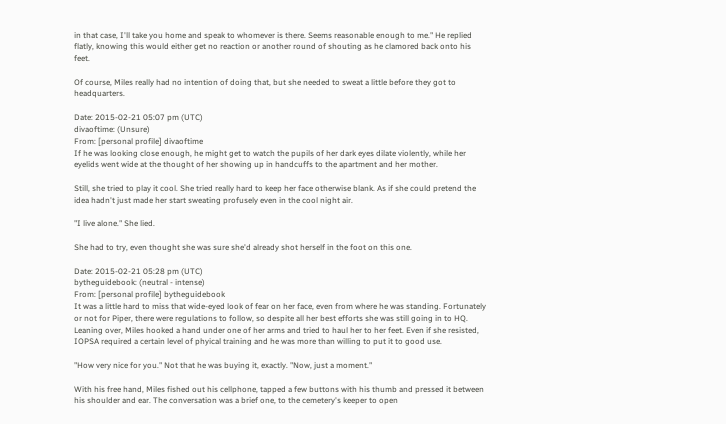in that case, I'll take you home and speak to whomever is there. Seems reasonable enough to me." He replied flatly, knowing this would either get no reaction or another round of shouting as he clamored back onto his feet.

Of course, Miles really had no intention of doing that, but she needed to sweat a little before they got to headquarters.

Date: 2015-02-21 05:07 pm (UTC)
divaoftime: (Unsure)
From: [personal profile] divaoftime
If he was looking close enough, he might get to watch the pupils of her dark eyes dilate violently, while her eyelids went wide at the thought of her showing up in handcuffs to the apartment and her mother.

Still, she tried to play it cool. She tried really hard to keep her face otherwise blank. As if she could pretend the idea hadn't just made her start sweating profusely even in the cool night air.

"I live alone." She lied.

She had to try, even thought she was sure she'd already shot herself in the foot on this one.

Date: 2015-02-21 05:28 pm (UTC)
bytheguidebook: (neutral - intense)
From: [personal profile] bytheguidebook
It was a little hard to miss that wide-eyed look of fear on her face, even from where he was standing. Fortunately or not for Piper, there were regulations to follow, so despite all her best efforts she was still going in to HQ. Leaning over, Miles hooked a hand under one of her arms and tried to haul her to her feet. Even if she resisted, IOPSA required a certain level of phyical training and he was more than willing to put it to good use.

"How very nice for you." Not that he was buying it, exactly. "Now, just a moment."

With his free hand, Miles fished out his cellphone, tapped a few buttons with his thumb and pressed it between his shoulder and ear. The conversation was a brief one, to the cemetery's keeper to open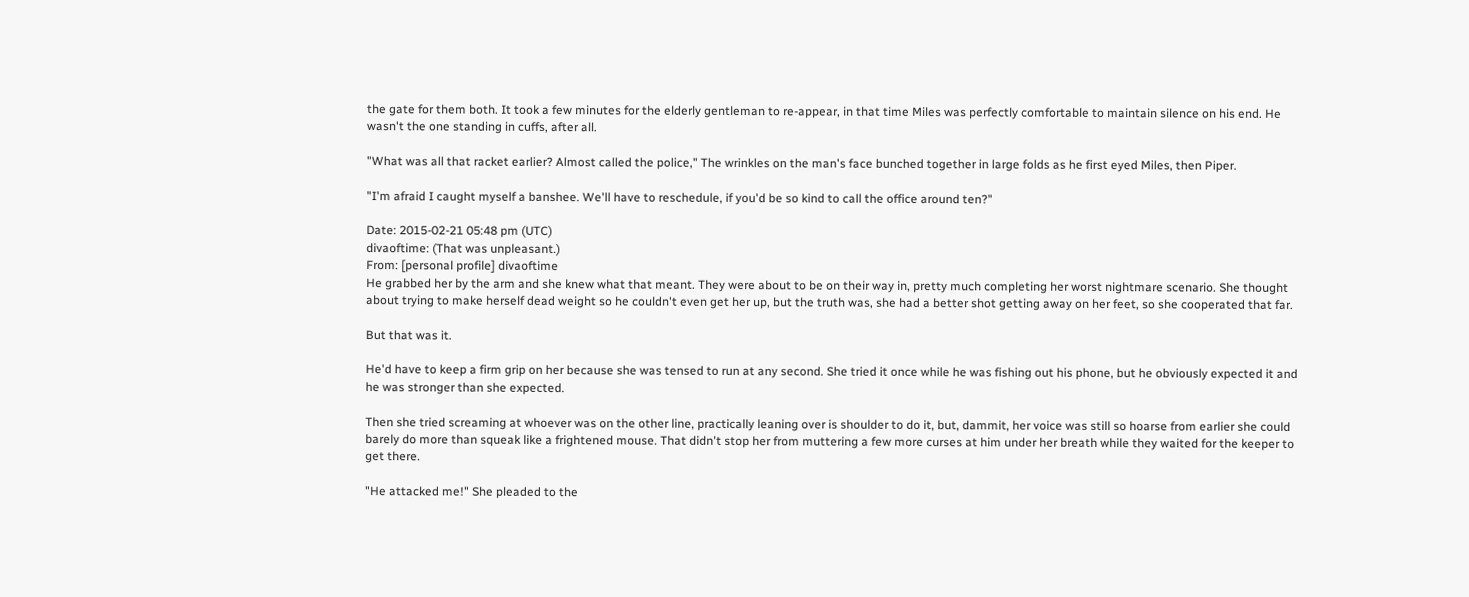the gate for them both. It took a few minutes for the elderly gentleman to re-appear, in that time Miles was perfectly comfortable to maintain silence on his end. He wasn't the one standing in cuffs, after all.

"What was all that racket earlier? Almost called the police," The wrinkles on the man's face bunched together in large folds as he first eyed Miles, then Piper.

"I'm afraid I caught myself a banshee. We'll have to reschedule, if you'd be so kind to call the office around ten?"

Date: 2015-02-21 05:48 pm (UTC)
divaoftime: (That was unpleasant.)
From: [personal profile] divaoftime
He grabbed her by the arm and she knew what that meant. They were about to be on their way in, pretty much completing her worst nightmare scenario. She thought about trying to make herself dead weight so he couldn't even get her up, but the truth was, she had a better shot getting away on her feet, so she cooperated that far.

But that was it.

He'd have to keep a firm grip on her because she was tensed to run at any second. She tried it once while he was fishing out his phone, but he obviously expected it and he was stronger than she expected.

Then she tried screaming at whoever was on the other line, practically leaning over is shoulder to do it, but, dammit, her voice was still so hoarse from earlier she could barely do more than squeak like a frightened mouse. That didn't stop her from muttering a few more curses at him under her breath while they waited for the keeper to get there.

"He attacked me!" She pleaded to the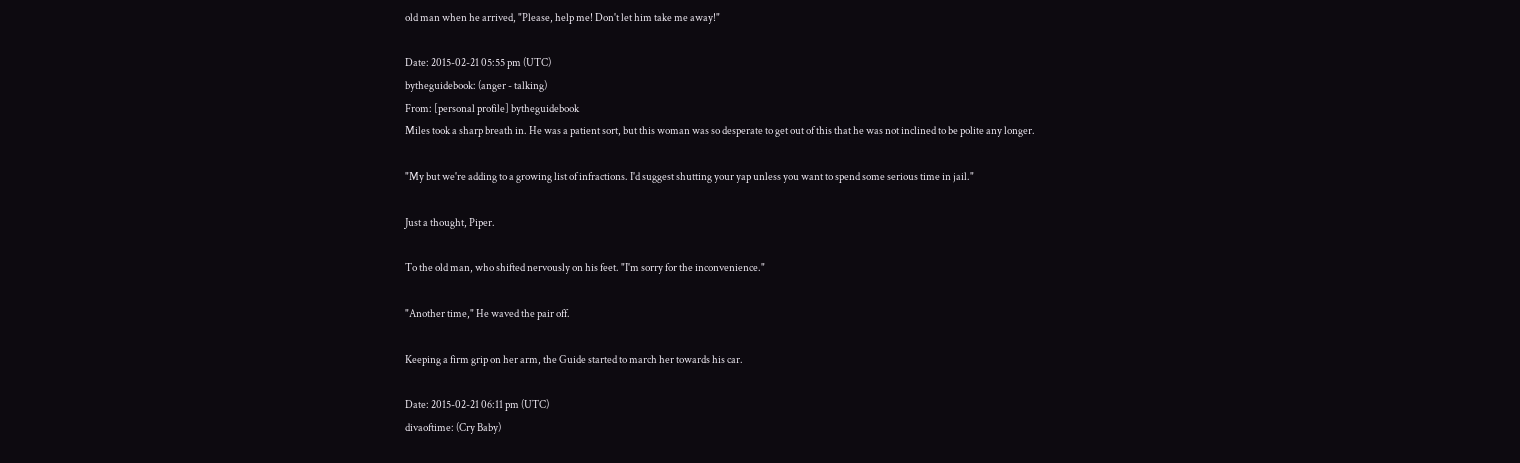old man when he arrived, "Please, help me! Don't let him take me away!"

Date: 2015-02-21 05:55 pm (UTC)
bytheguidebook: (anger - talking)
From: [personal profile] bytheguidebook
Miles took a sharp breath in. He was a patient sort, but this woman was so desperate to get out of this that he was not inclined to be polite any longer.

"My but we're adding to a growing list of infractions. I'd suggest shutting your yap unless you want to spend some serious time in jail."

Just a thought, Piper.

To the old man, who shifted nervously on his feet. "I'm sorry for the inconvenience."

"Another time," He waved the pair off.

Keeping a firm grip on her arm, the Guide started to march her towards his car.

Date: 2015-02-21 06:11 pm (UTC)
divaoftime: (Cry Baby)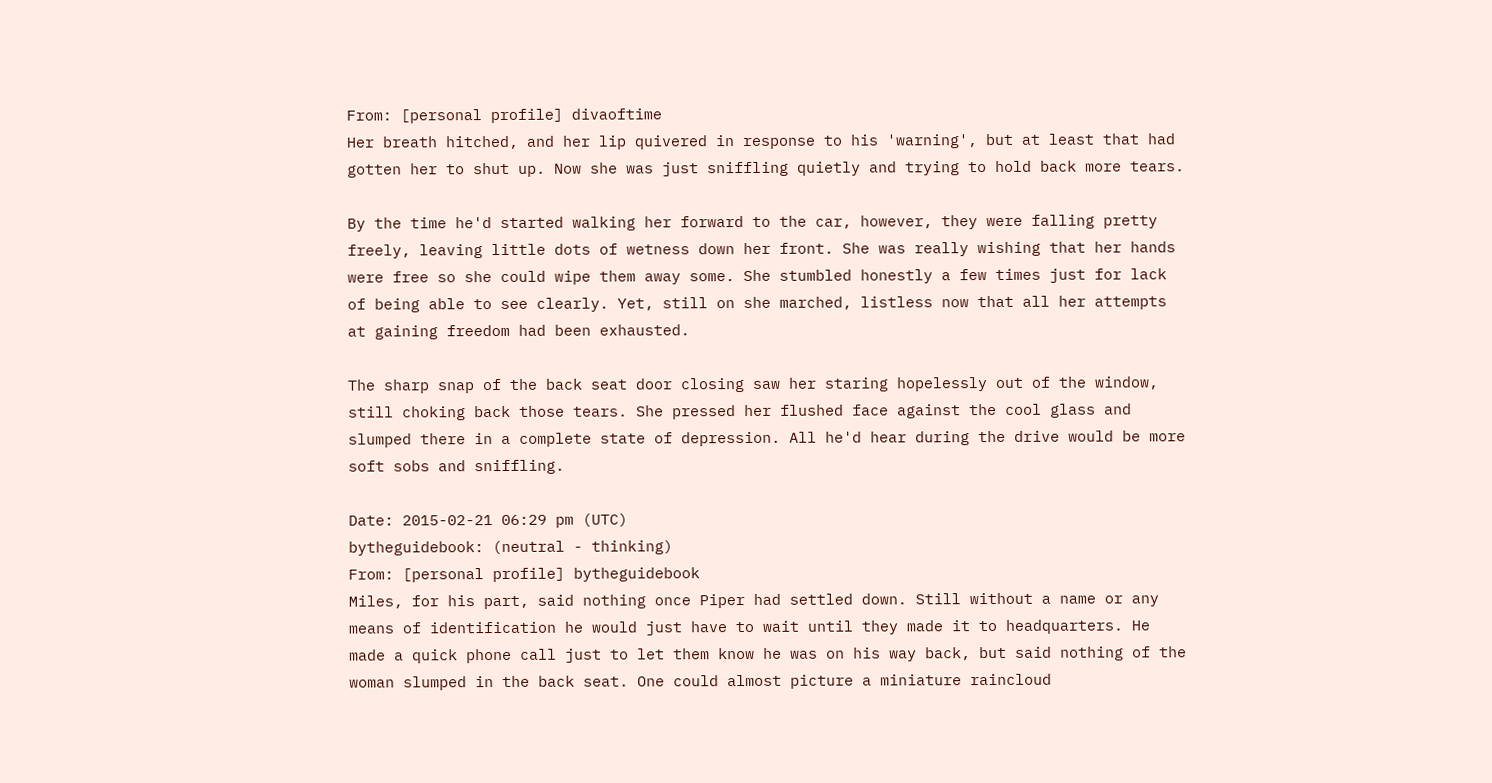From: [personal profile] divaoftime
Her breath hitched, and her lip quivered in response to his 'warning', but at least that had gotten her to shut up. Now she was just sniffling quietly and trying to hold back more tears.

By the time he'd started walking her forward to the car, however, they were falling pretty freely, leaving little dots of wetness down her front. She was really wishing that her hands were free so she could wipe them away some. She stumbled honestly a few times just for lack of being able to see clearly. Yet, still on she marched, listless now that all her attempts at gaining freedom had been exhausted.

The sharp snap of the back seat door closing saw her staring hopelessly out of the window, still choking back those tears. She pressed her flushed face against the cool glass and slumped there in a complete state of depression. All he'd hear during the drive would be more soft sobs and sniffling.

Date: 2015-02-21 06:29 pm (UTC)
bytheguidebook: (neutral - thinking)
From: [personal profile] bytheguidebook
Miles, for his part, said nothing once Piper had settled down. Still without a name or any means of identification he would just have to wait until they made it to headquarters. He made a quick phone call just to let them know he was on his way back, but said nothing of the woman slumped in the back seat. One could almost picture a miniature raincloud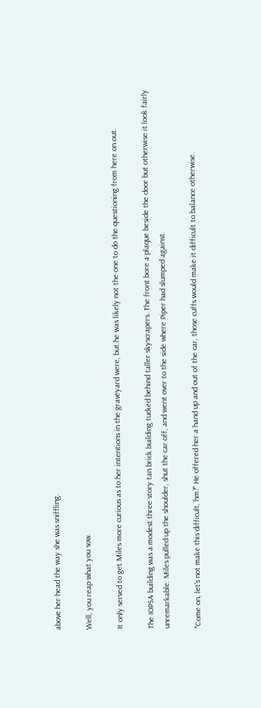above her head the way she was sniffling.

Well, you reap what you sow.

It only served to get Miles more curious as to her intentions in the graveyard were, but he was likely not the one to do the questioning from here on out.

The IOPSA building was a modest three story tan brick building tucked behind taller skyscrapers. The front bore a plaque beside the door but otherwise it look fairly unremarkable. Miles pulled up the shoulder, shut the car off, and went over to the side where Piper had slumped against.

"Come on, let's not make this difficult, hm?" He offered her a hand up and out of the car, those cuffs would make it difficult to balance otherwise.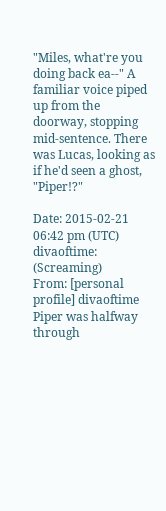"Miles, what're you doing back ea--" A familiar voice piped up from the doorway, stopping mid-sentence. There was Lucas, looking as if he'd seen a ghost, "Piper!?"

Date: 2015-02-21 06:42 pm (UTC)
divaoftime: (Screaming)
From: [personal profile] divaoftime
Piper was halfway through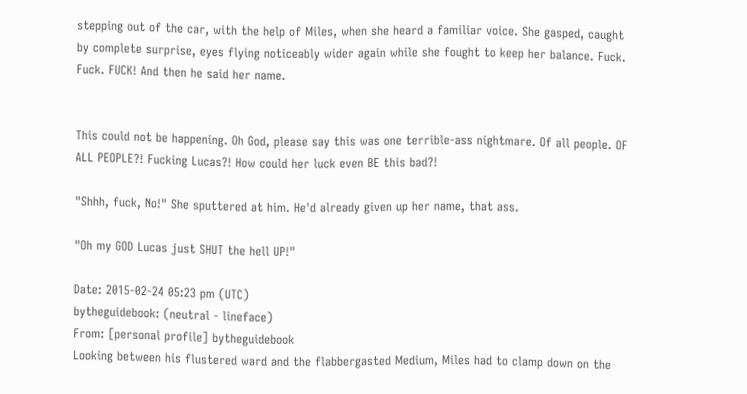stepping out of the car, with the help of Miles, when she heard a familiar voice. She gasped, caught by complete surprise, eyes flying noticeably wider again while she fought to keep her balance. Fuck. Fuck. FUCK! And then he said her name.


This could not be happening. Oh God, please say this was one terrible-ass nightmare. Of all people. OF ALL PEOPLE?! Fucking Lucas?! How could her luck even BE this bad?!

"Shhh, fuck, No!" She sputtered at him. He'd already given up her name, that ass.

"Oh my GOD Lucas just SHUT the hell UP!"

Date: 2015-02-24 05:23 pm (UTC)
bytheguidebook: (neutral - lineface)
From: [personal profile] bytheguidebook
Looking between his flustered ward and the flabbergasted Medium, Miles had to clamp down on the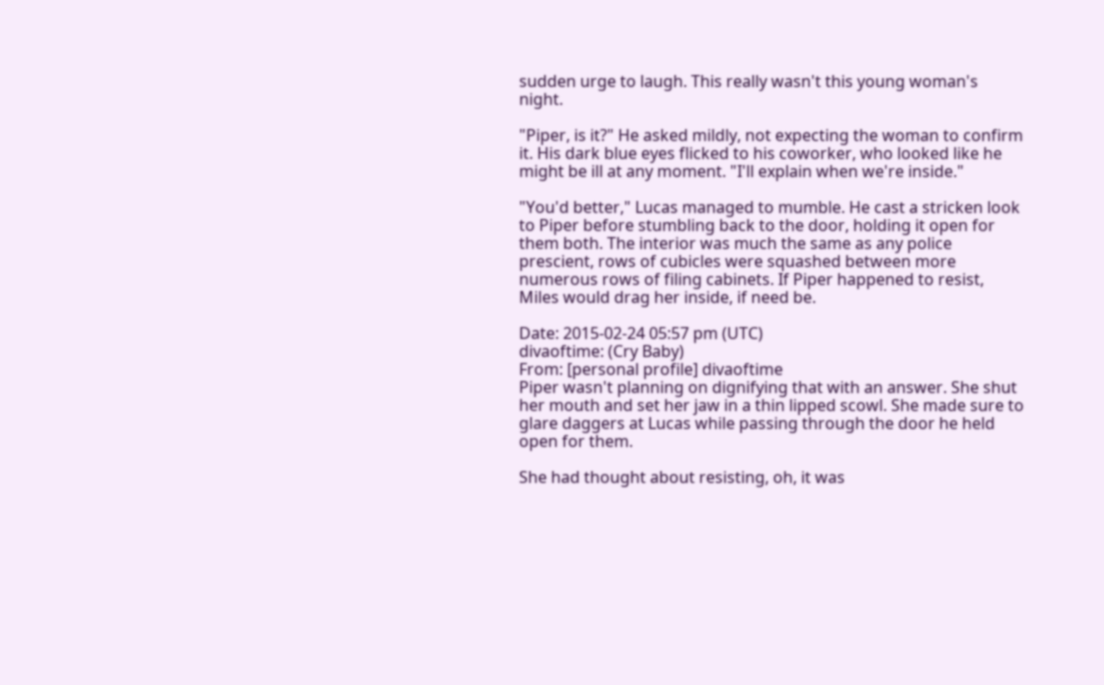sudden urge to laugh. This really wasn't this young woman's night.

"Piper, is it?" He asked mildly, not expecting the woman to confirm it. His dark blue eyes flicked to his coworker, who looked like he might be ill at any moment. "I'll explain when we're inside."

"You'd better," Lucas managed to mumble. He cast a stricken look to Piper before stumbling back to the door, holding it open for them both. The interior was much the same as any police prescient, rows of cubicles were squashed between more numerous rows of filing cabinets. If Piper happened to resist, Miles would drag her inside, if need be.

Date: 2015-02-24 05:57 pm (UTC)
divaoftime: (Cry Baby)
From: [personal profile] divaoftime
Piper wasn't planning on dignifying that with an answer. She shut her mouth and set her jaw in a thin lipped scowl. She made sure to glare daggers at Lucas while passing through the door he held open for them.

She had thought about resisting, oh, it was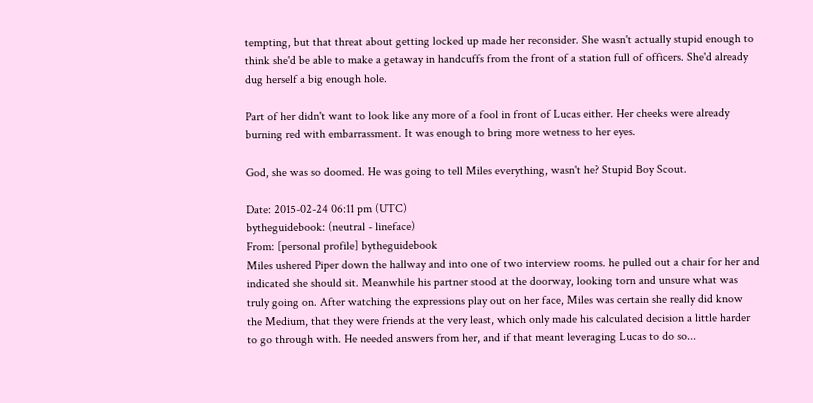tempting, but that threat about getting locked up made her reconsider. She wasn't actually stupid enough to think she'd be able to make a getaway in handcuffs from the front of a station full of officers. She'd already dug herself a big enough hole.

Part of her didn't want to look like any more of a fool in front of Lucas either. Her cheeks were already burning red with embarrassment. It was enough to bring more wetness to her eyes.

God, she was so doomed. He was going to tell Miles everything, wasn't he? Stupid Boy Scout.

Date: 2015-02-24 06:11 pm (UTC)
bytheguidebook: (neutral - lineface)
From: [personal profile] bytheguidebook
Miles ushered Piper down the hallway and into one of two interview rooms. he pulled out a chair for her and indicated she should sit. Meanwhile his partner stood at the doorway, looking torn and unsure what was truly going on. After watching the expressions play out on her face, Miles was certain she really did know the Medium, that they were friends at the very least, which only made his calculated decision a little harder to go through with. He needed answers from her, and if that meant leveraging Lucas to do so...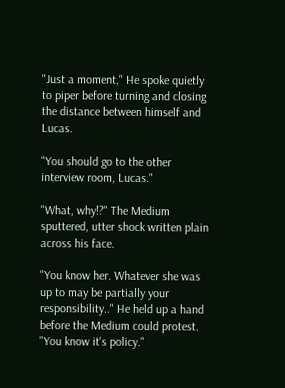"Just a moment," He spoke quietly to piper before turning and closing the distance between himself and Lucas.

"You should go to the other interview room, Lucas."

"What, why!?" The Medium sputtered, utter shock written plain across his face.

"You know her. Whatever she was up to may be partially your responsibility.." He held up a hand before the Medium could protest. "You know it's policy."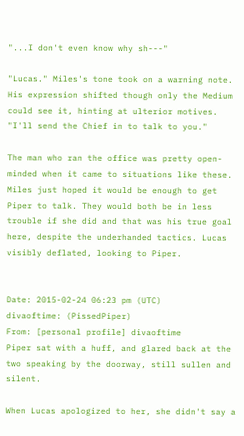"...I don't even know why sh---"

"Lucas." Miles's tone took on a warning note. His expression shifted though only the Medium could see it, hinting at ulterior motives. "I'll send the Chief in to talk to you."

The man who ran the office was pretty open-minded when it came to situations like these. Miles just hoped it would be enough to get Piper to talk. They would both be in less trouble if she did and that was his true goal here, despite the underhanded tactics. Lucas visibly deflated, looking to Piper.


Date: 2015-02-24 06:23 pm (UTC)
divaoftime: (PissedPiper)
From: [personal profile] divaoftime
Piper sat with a huff, and glared back at the two speaking by the doorway, still sullen and silent.

When Lucas apologized to her, she didn't say a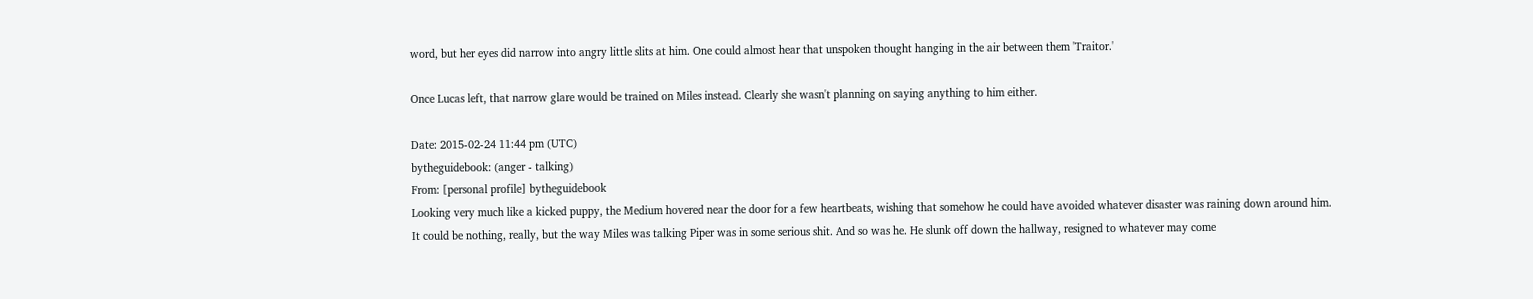word, but her eyes did narrow into angry little slits at him. One could almost hear that unspoken thought hanging in the air between them 'Traitor.'

Once Lucas left, that narrow glare would be trained on Miles instead. Clearly she wasn't planning on saying anything to him either.

Date: 2015-02-24 11:44 pm (UTC)
bytheguidebook: (anger - talking)
From: [personal profile] bytheguidebook
Looking very much like a kicked puppy, the Medium hovered near the door for a few heartbeats, wishing that somehow he could have avoided whatever disaster was raining down around him. It could be nothing, really, but the way Miles was talking Piper was in some serious shit. And so was he. He slunk off down the hallway, resigned to whatever may come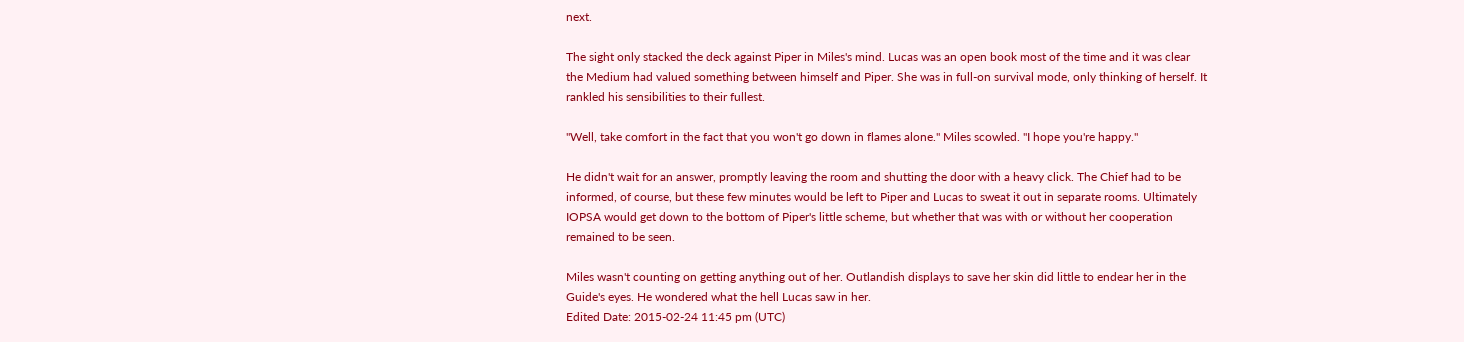next.

The sight only stacked the deck against Piper in Miles's mind. Lucas was an open book most of the time and it was clear the Medium had valued something between himself and Piper. She was in full-on survival mode, only thinking of herself. It rankled his sensibilities to their fullest.

"Well, take comfort in the fact that you won't go down in flames alone." Miles scowled. "I hope you're happy."

He didn't wait for an answer, promptly leaving the room and shutting the door with a heavy click. The Chief had to be informed, of course, but these few minutes would be left to Piper and Lucas to sweat it out in separate rooms. Ultimately IOPSA would get down to the bottom of Piper's little scheme, but whether that was with or without her cooperation remained to be seen.

Miles wasn't counting on getting anything out of her. Outlandish displays to save her skin did little to endear her in the Guide's eyes. He wondered what the hell Lucas saw in her.
Edited Date: 2015-02-24 11:45 pm (UTC)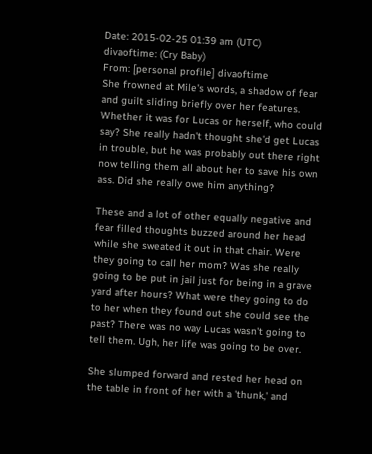Date: 2015-02-25 01:39 am (UTC)
divaoftime: (Cry Baby)
From: [personal profile] divaoftime
She frowned at Mile's words, a shadow of fear and guilt sliding briefly over her features. Whether it was for Lucas or herself, who could say? She really hadn't thought she'd get Lucas in trouble, but he was probably out there right now telling them all about her to save his own ass. Did she really owe him anything?

These and a lot of other equally negative and fear filled thoughts buzzed around her head while she sweated it out in that chair. Were they going to call her mom? Was she really going to be put in jail just for being in a grave yard after hours? What were they going to do to her when they found out she could see the past? There was no way Lucas wasn't going to tell them. Ugh, her life was going to be over.

She slumped forward and rested her head on the table in front of her with a 'thunk,' and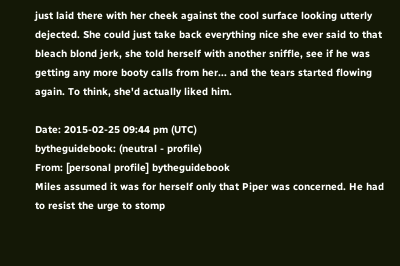just laid there with her cheek against the cool surface looking utterly dejected. She could just take back everything nice she ever said to that bleach blond jerk, she told herself with another sniffle, see if he was getting any more booty calls from her... and the tears started flowing again. To think, she'd actually liked him.

Date: 2015-02-25 09:44 pm (UTC)
bytheguidebook: (neutral - profile)
From: [personal profile] bytheguidebook
Miles assumed it was for herself only that Piper was concerned. He had to resist the urge to stomp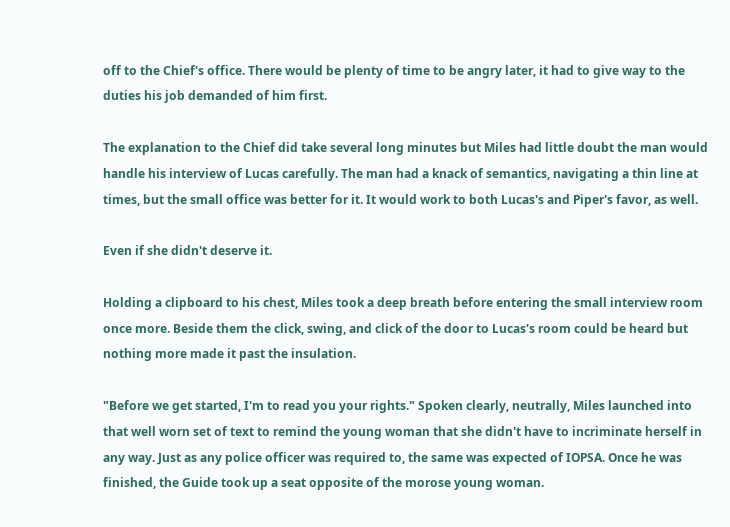off to the Chief's office. There would be plenty of time to be angry later, it had to give way to the duties his job demanded of him first.

The explanation to the Chief did take several long minutes but Miles had little doubt the man would handle his interview of Lucas carefully. The man had a knack of semantics, navigating a thin line at times, but the small office was better for it. It would work to both Lucas's and Piper's favor, as well.

Even if she didn't deserve it.

Holding a clipboard to his chest, Miles took a deep breath before entering the small interview room once more. Beside them the click, swing, and click of the door to Lucas's room could be heard but nothing more made it past the insulation.

"Before we get started, I'm to read you your rights." Spoken clearly, neutrally, Miles launched into that well worn set of text to remind the young woman that she didn't have to incriminate herself in any way. Just as any police officer was required to, the same was expected of IOPSA. Once he was finished, the Guide took up a seat opposite of the morose young woman.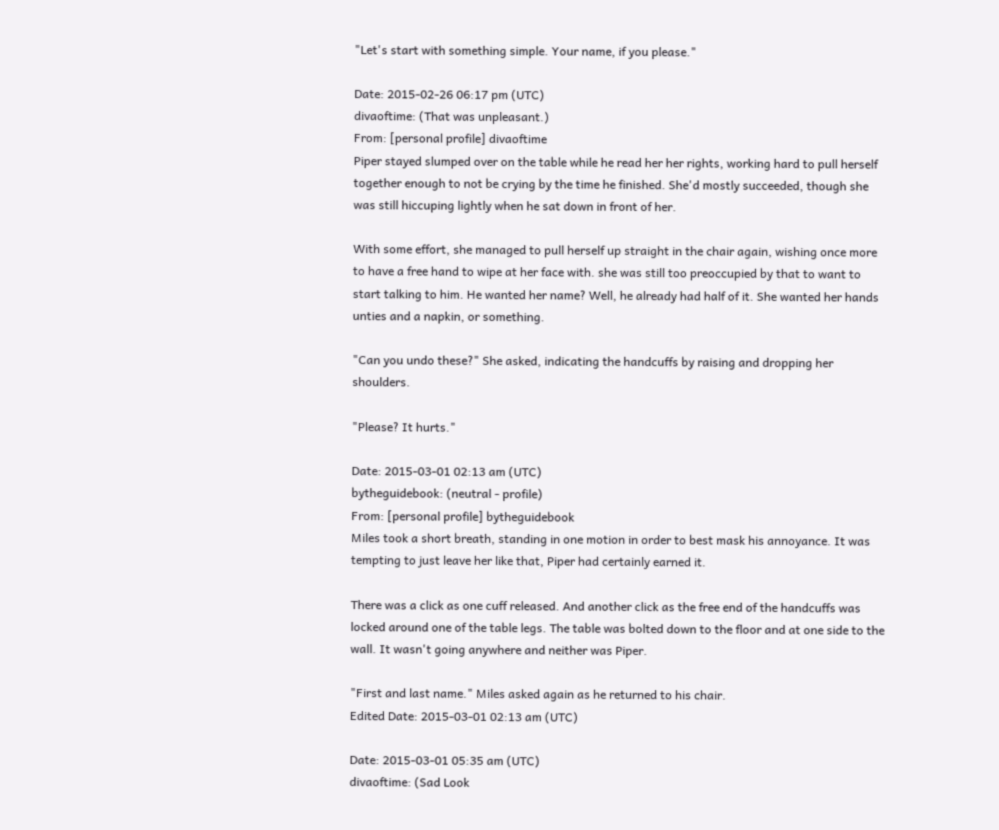"Let's start with something simple. Your name, if you please."

Date: 2015-02-26 06:17 pm (UTC)
divaoftime: (That was unpleasant.)
From: [personal profile] divaoftime
Piper stayed slumped over on the table while he read her her rights, working hard to pull herself together enough to not be crying by the time he finished. She'd mostly succeeded, though she was still hiccuping lightly when he sat down in front of her.

With some effort, she managed to pull herself up straight in the chair again, wishing once more to have a free hand to wipe at her face with. she was still too preoccupied by that to want to start talking to him. He wanted her name? Well, he already had half of it. She wanted her hands unties and a napkin, or something.

"Can you undo these?" She asked, indicating the handcuffs by raising and dropping her shoulders.

"Please? It hurts."

Date: 2015-03-01 02:13 am (UTC)
bytheguidebook: (neutral - profile)
From: [personal profile] bytheguidebook
Miles took a short breath, standing in one motion in order to best mask his annoyance. It was tempting to just leave her like that, Piper had certainly earned it.

There was a click as one cuff released. And another click as the free end of the handcuffs was locked around one of the table legs. The table was bolted down to the floor and at one side to the wall. It wasn't going anywhere and neither was Piper.

"First and last name." Miles asked again as he returned to his chair.
Edited Date: 2015-03-01 02:13 am (UTC)

Date: 2015-03-01 05:35 am (UTC)
divaoftime: (Sad Look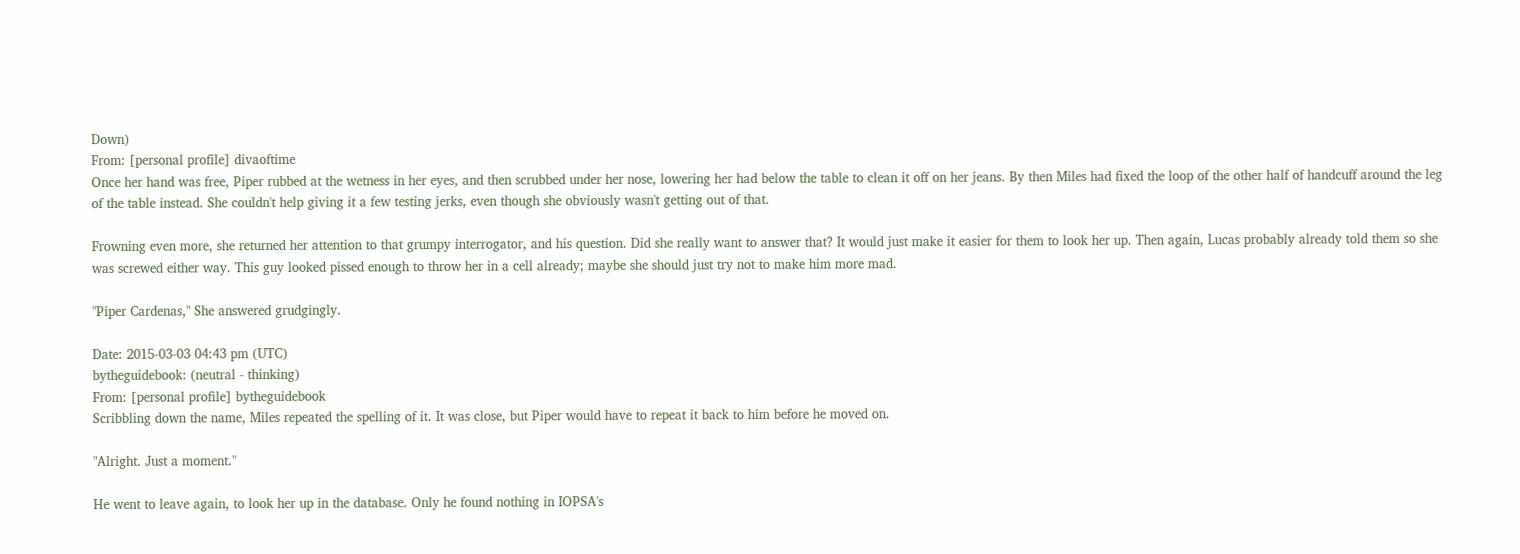Down)
From: [personal profile] divaoftime
Once her hand was free, Piper rubbed at the wetness in her eyes, and then scrubbed under her nose, lowering her had below the table to clean it off on her jeans. By then Miles had fixed the loop of the other half of handcuff around the leg of the table instead. She couldn't help giving it a few testing jerks, even though she obviously wasn't getting out of that.

Frowning even more, she returned her attention to that grumpy interrogator, and his question. Did she really want to answer that? It would just make it easier for them to look her up. Then again, Lucas probably already told them so she was screwed either way. This guy looked pissed enough to throw her in a cell already; maybe she should just try not to make him more mad.

"Piper Cardenas," She answered grudgingly.

Date: 2015-03-03 04:43 pm (UTC)
bytheguidebook: (neutral - thinking)
From: [personal profile] bytheguidebook
Scribbling down the name, Miles repeated the spelling of it. It was close, but Piper would have to repeat it back to him before he moved on.

"Alright. Just a moment."

He went to leave again, to look her up in the database. Only he found nothing in IOPSA's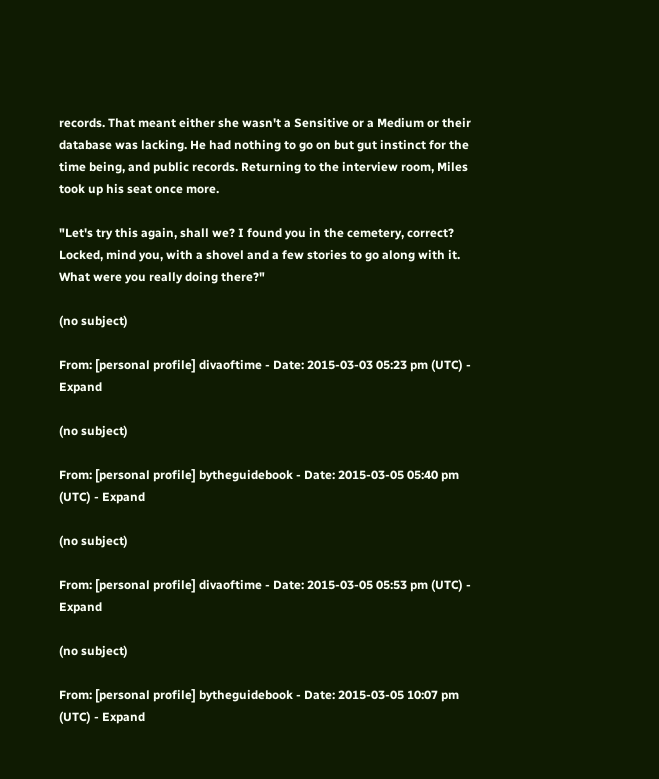records. That meant either she wasn't a Sensitive or a Medium or their database was lacking. He had nothing to go on but gut instinct for the time being, and public records. Returning to the interview room, Miles took up his seat once more.

"Let's try this again, shall we? I found you in the cemetery, correct? Locked, mind you, with a shovel and a few stories to go along with it. What were you really doing there?"

(no subject)

From: [personal profile] divaoftime - Date: 2015-03-03 05:23 pm (UTC) - Expand

(no subject)

From: [personal profile] bytheguidebook - Date: 2015-03-05 05:40 pm (UTC) - Expand

(no subject)

From: [personal profile] divaoftime - Date: 2015-03-05 05:53 pm (UTC) - Expand

(no subject)

From: [personal profile] bytheguidebook - Date: 2015-03-05 10:07 pm (UTC) - Expand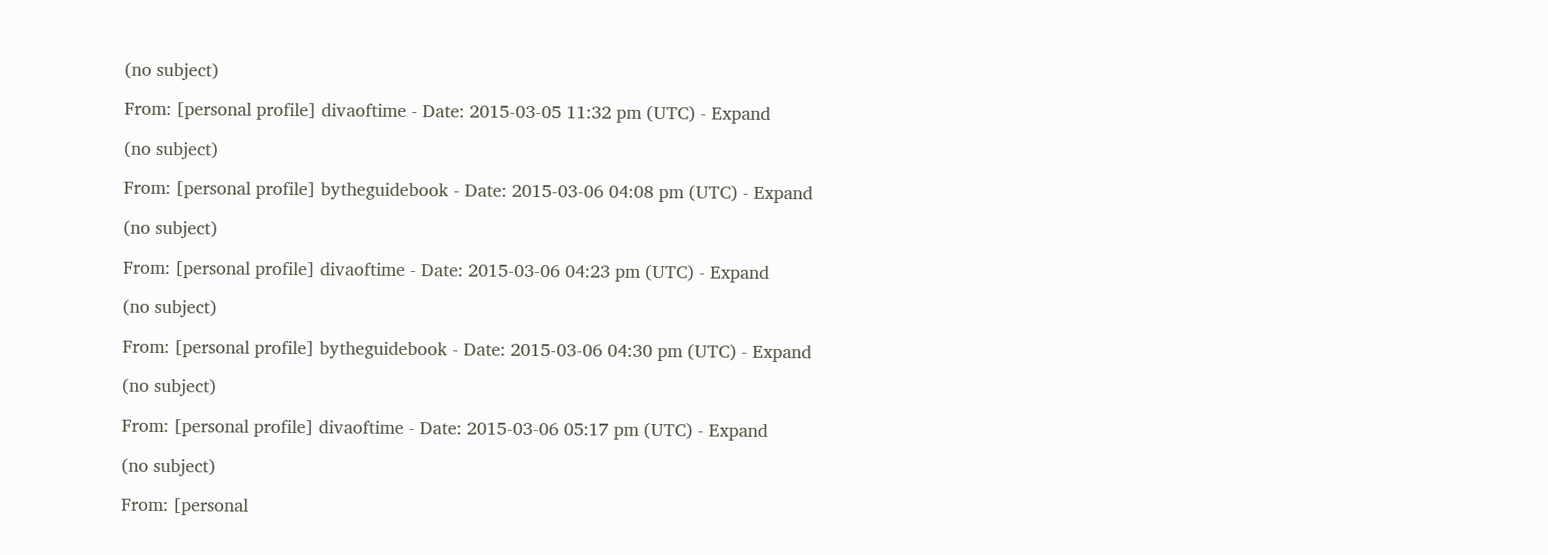(no subject)

From: [personal profile] divaoftime - Date: 2015-03-05 11:32 pm (UTC) - Expand

(no subject)

From: [personal profile] bytheguidebook - Date: 2015-03-06 04:08 pm (UTC) - Expand

(no subject)

From: [personal profile] divaoftime - Date: 2015-03-06 04:23 pm (UTC) - Expand

(no subject)

From: [personal profile] bytheguidebook - Date: 2015-03-06 04:30 pm (UTC) - Expand

(no subject)

From: [personal profile] divaoftime - Date: 2015-03-06 05:17 pm (UTC) - Expand

(no subject)

From: [personal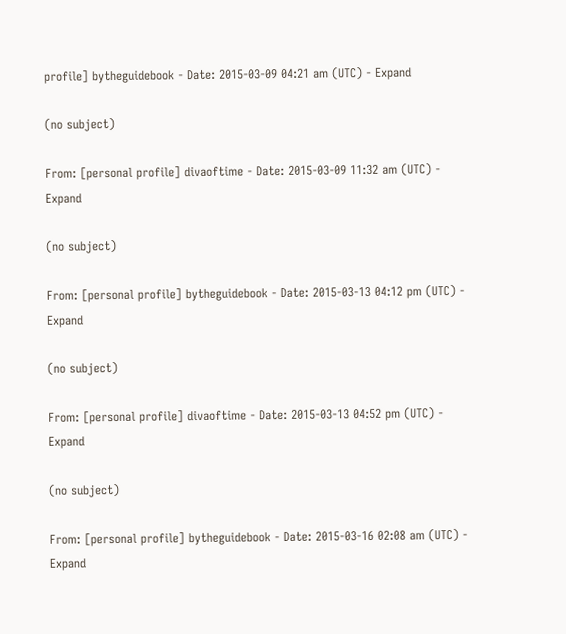profile] bytheguidebook - Date: 2015-03-09 04:21 am (UTC) - Expand

(no subject)

From: [personal profile] divaoftime - Date: 2015-03-09 11:32 am (UTC) - Expand

(no subject)

From: [personal profile] bytheguidebook - Date: 2015-03-13 04:12 pm (UTC) - Expand

(no subject)

From: [personal profile] divaoftime - Date: 2015-03-13 04:52 pm (UTC) - Expand

(no subject)

From: [personal profile] bytheguidebook - Date: 2015-03-16 02:08 am (UTC) - Expand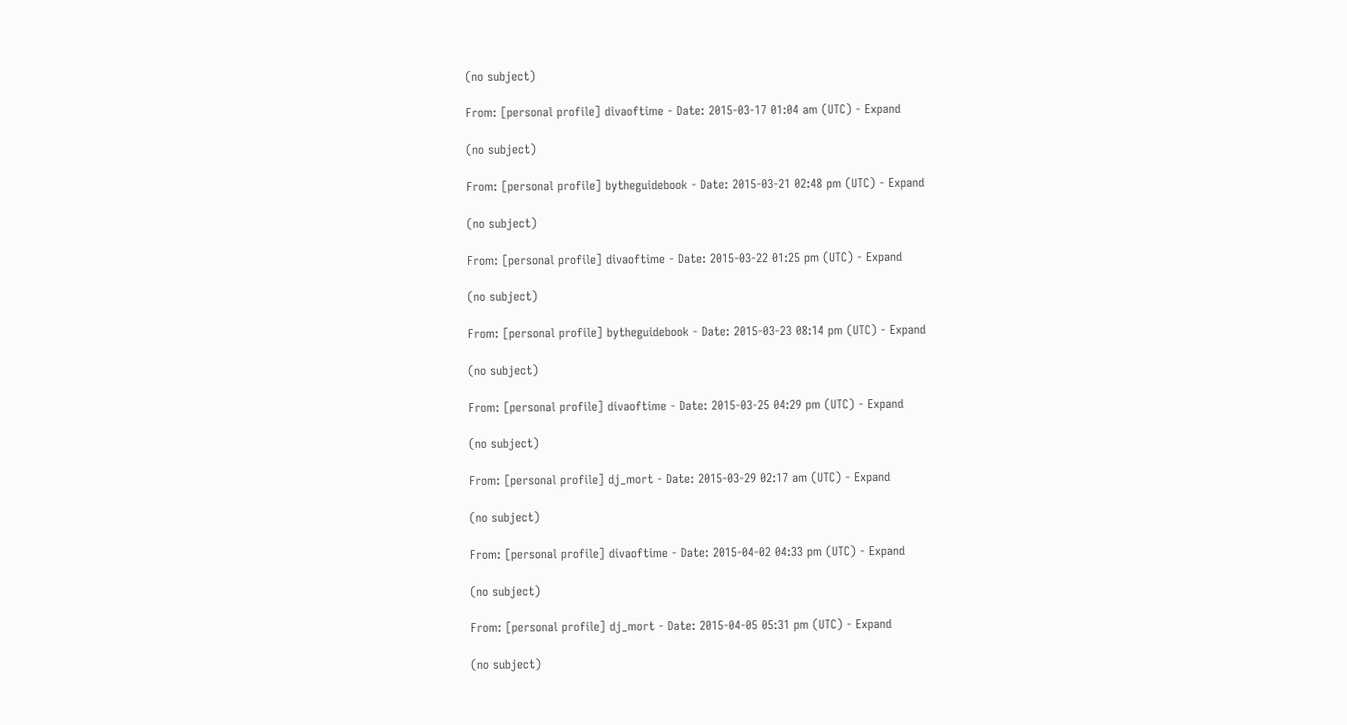(no subject)

From: [personal profile] divaoftime - Date: 2015-03-17 01:04 am (UTC) - Expand

(no subject)

From: [personal profile] bytheguidebook - Date: 2015-03-21 02:48 pm (UTC) - Expand

(no subject)

From: [personal profile] divaoftime - Date: 2015-03-22 01:25 pm (UTC) - Expand

(no subject)

From: [personal profile] bytheguidebook - Date: 2015-03-23 08:14 pm (UTC) - Expand

(no subject)

From: [personal profile] divaoftime - Date: 2015-03-25 04:29 pm (UTC) - Expand

(no subject)

From: [personal profile] dj_mort - Date: 2015-03-29 02:17 am (UTC) - Expand

(no subject)

From: [personal profile] divaoftime - Date: 2015-04-02 04:33 pm (UTC) - Expand

(no subject)

From: [personal profile] dj_mort - Date: 2015-04-05 05:31 pm (UTC) - Expand

(no subject)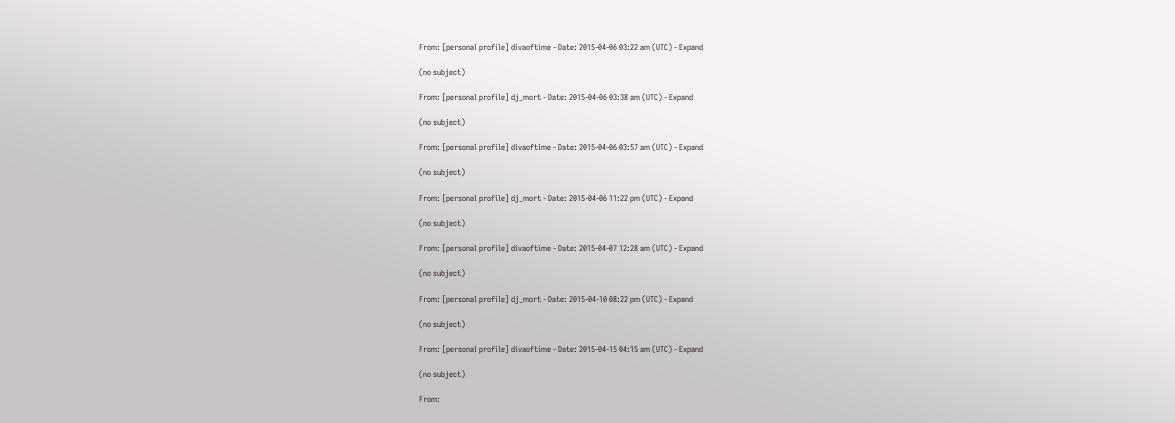From: [personal profile] divaoftime - Date: 2015-04-06 03:22 am (UTC) - Expand

(no subject)

From: [personal profile] dj_mort - Date: 2015-04-06 03:38 am (UTC) - Expand

(no subject)

From: [personal profile] divaoftime - Date: 2015-04-06 03:57 am (UTC) - Expand

(no subject)

From: [personal profile] dj_mort - Date: 2015-04-06 11:22 pm (UTC) - Expand

(no subject)

From: [personal profile] divaoftime - Date: 2015-04-07 12:28 am (UTC) - Expand

(no subject)

From: [personal profile] dj_mort - Date: 2015-04-10 08:22 pm (UTC) - Expand

(no subject)

From: [personal profile] divaoftime - Date: 2015-04-15 04:15 am (UTC) - Expand

(no subject)

From: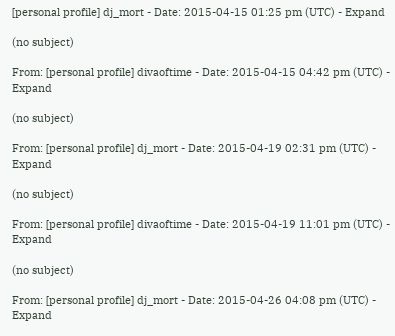[personal profile] dj_mort - Date: 2015-04-15 01:25 pm (UTC) - Expand

(no subject)

From: [personal profile] divaoftime - Date: 2015-04-15 04:42 pm (UTC) - Expand

(no subject)

From: [personal profile] dj_mort - Date: 2015-04-19 02:31 pm (UTC) - Expand

(no subject)

From: [personal profile] divaoftime - Date: 2015-04-19 11:01 pm (UTC) - Expand

(no subject)

From: [personal profile] dj_mort - Date: 2015-04-26 04:08 pm (UTC) - Expand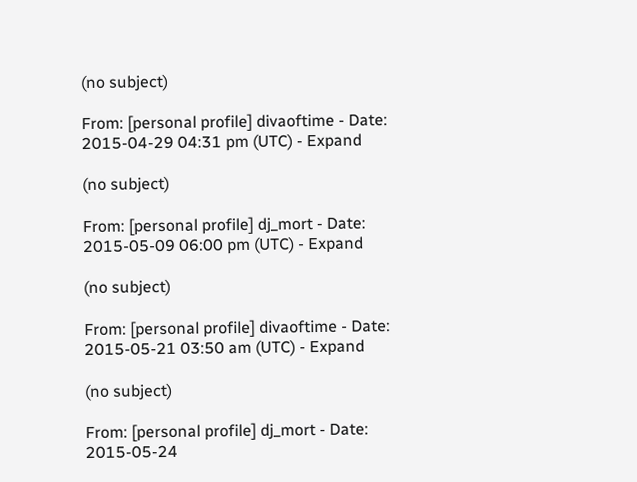(no subject)

From: [personal profile] divaoftime - Date: 2015-04-29 04:31 pm (UTC) - Expand

(no subject)

From: [personal profile] dj_mort - Date: 2015-05-09 06:00 pm (UTC) - Expand

(no subject)

From: [personal profile] divaoftime - Date: 2015-05-21 03:50 am (UTC) - Expand

(no subject)

From: [personal profile] dj_mort - Date: 2015-05-24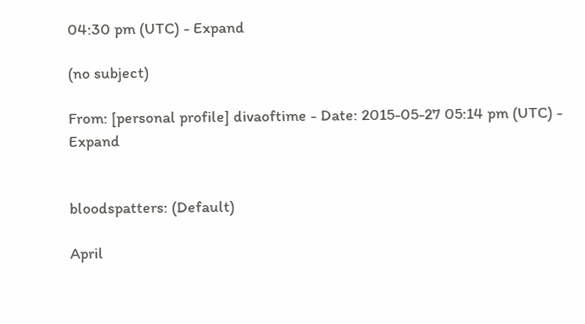04:30 pm (UTC) - Expand

(no subject)

From: [personal profile] divaoftime - Date: 2015-05-27 05:14 pm (UTC) - Expand


bloodspatters: (Default)

April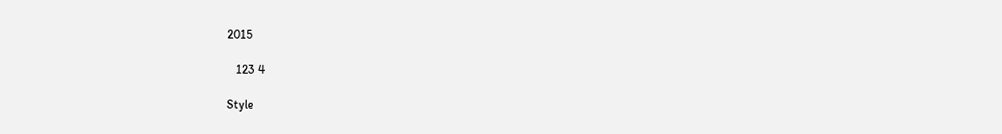2015

   123 4

Style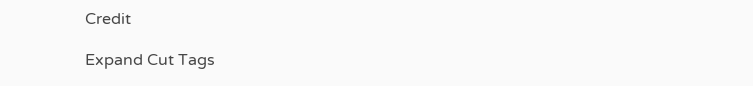Credit

Expand Cut Tags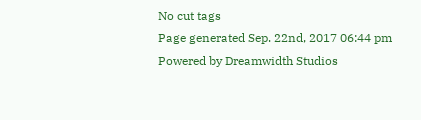No cut tags
Page generated Sep. 22nd, 2017 06:44 pm
Powered by Dreamwidth Studios